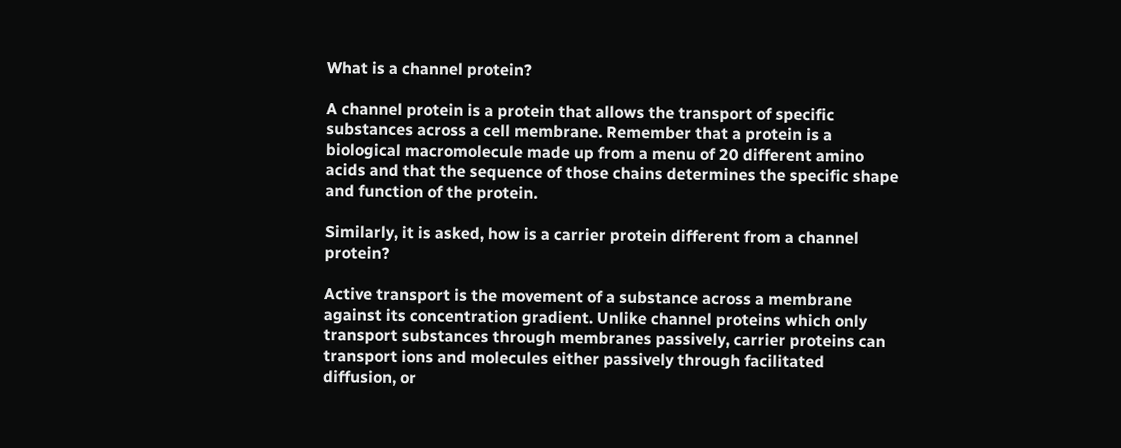What is a channel protein?

A channel protein is a protein that allows the transport of specific substances across a cell membrane. Remember that a protein is a biological macromolecule made up from a menu of 20 different amino acids and that the sequence of those chains determines the specific shape and function of the protein.

Similarly, it is asked, how is a carrier protein different from a channel protein?

Active transport is the movement of a substance across a membrane against its concentration gradient. Unlike channel proteins which only transport substances through membranes passively, carrier proteins can transport ions and molecules either passively through facilitated diffusion, or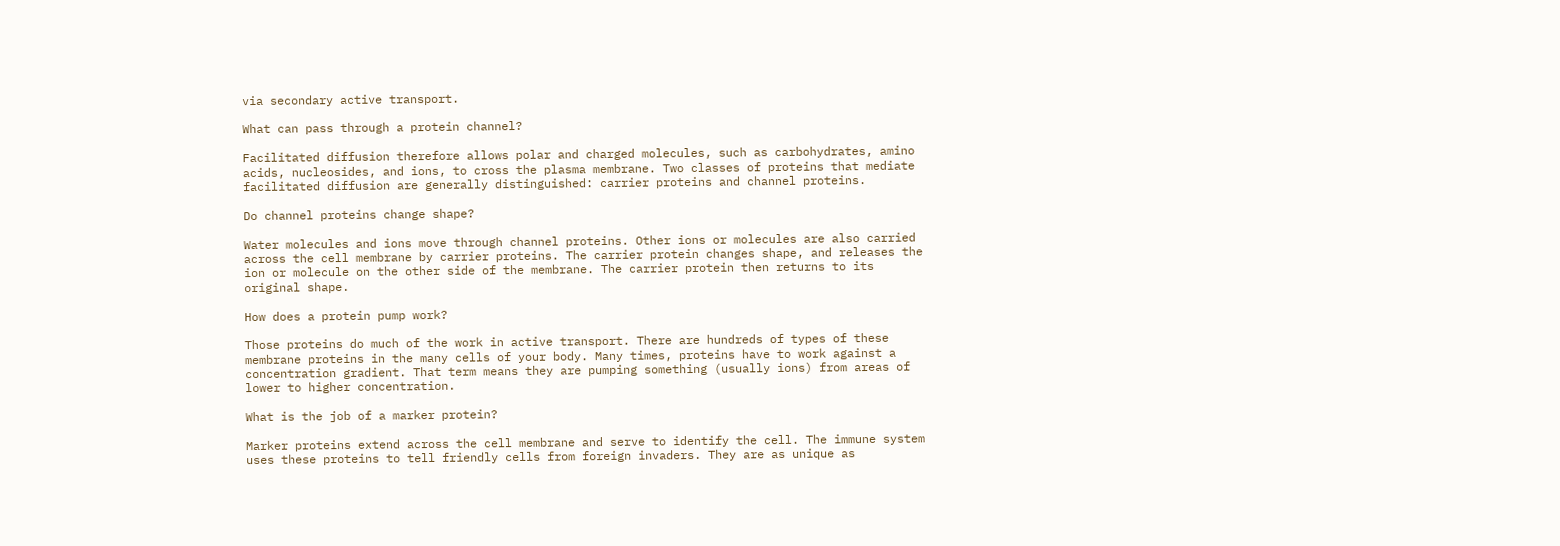via secondary active transport.

What can pass through a protein channel?

Facilitated diffusion therefore allows polar and charged molecules, such as carbohydrates, amino acids, nucleosides, and ions, to cross the plasma membrane. Two classes of proteins that mediate facilitated diffusion are generally distinguished: carrier proteins and channel proteins.

Do channel proteins change shape?

Water molecules and ions move through channel proteins. Other ions or molecules are also carried across the cell membrane by carrier proteins. The carrier protein changes shape, and releases the ion or molecule on the other side of the membrane. The carrier protein then returns to its original shape.

How does a protein pump work?

Those proteins do much of the work in active transport. There are hundreds of types of these membrane proteins in the many cells of your body. Many times, proteins have to work against a concentration gradient. That term means they are pumping something (usually ions) from areas of lower to higher concentration.

What is the job of a marker protein?

Marker proteins extend across the cell membrane and serve to identify the cell. The immune system uses these proteins to tell friendly cells from foreign invaders. They are as unique as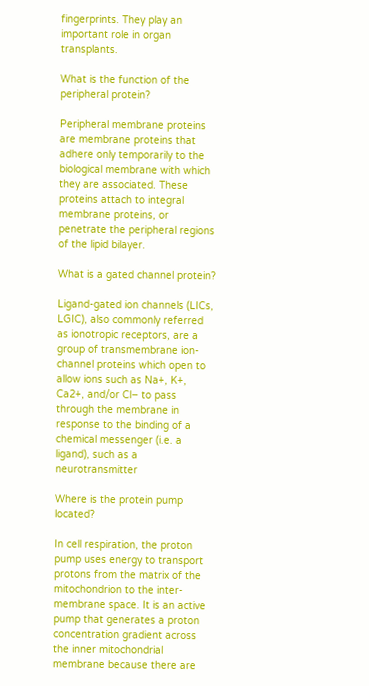fingerprints. They play an important role in organ transplants.

What is the function of the peripheral protein?

Peripheral membrane proteins are membrane proteins that adhere only temporarily to the biological membrane with which they are associated. These proteins attach to integral membrane proteins, or penetrate the peripheral regions of the lipid bilayer.

What is a gated channel protein?

Ligand-gated ion channels (LICs, LGIC), also commonly referred as ionotropic receptors, are a group of transmembrane ion-channel proteins which open to allow ions such as Na+, K+, Ca2+, and/or Cl− to pass through the membrane in response to the binding of a chemical messenger (i.e. a ligand), such as a neurotransmitter

Where is the protein pump located?

In cell respiration, the proton pump uses energy to transport protons from the matrix of the mitochondrion to the inter-membrane space. It is an active pump that generates a proton concentration gradient across the inner mitochondrial membrane because there are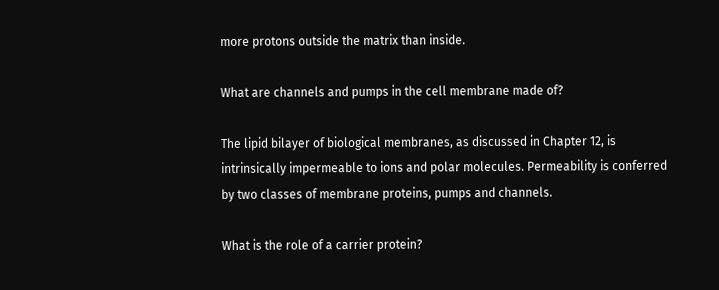more protons outside the matrix than inside.

What are channels and pumps in the cell membrane made of?

The lipid bilayer of biological membranes, as discussed in Chapter 12, is intrinsically impermeable to ions and polar molecules. Permeability is conferred by two classes of membrane proteins, pumps and channels.

What is the role of a carrier protein?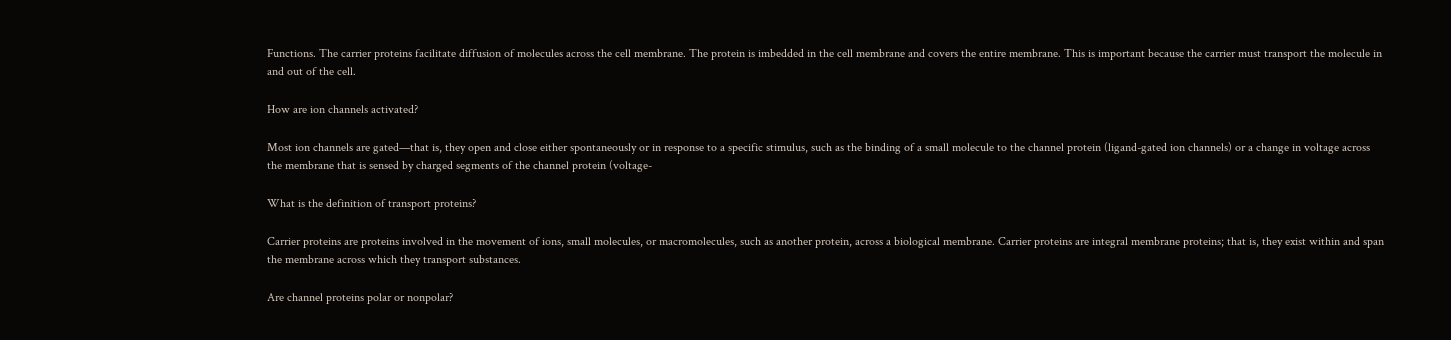Functions. The carrier proteins facilitate diffusion of molecules across the cell membrane. The protein is imbedded in the cell membrane and covers the entire membrane. This is important because the carrier must transport the molecule in and out of the cell.

How are ion channels activated?

Most ion channels are gated—that is, they open and close either spontaneously or in response to a specific stimulus, such as the binding of a small molecule to the channel protein (ligand-gated ion channels) or a change in voltage across the membrane that is sensed by charged segments of the channel protein (voltage-

What is the definition of transport proteins?

Carrier proteins are proteins involved in the movement of ions, small molecules, or macromolecules, such as another protein, across a biological membrane. Carrier proteins are integral membrane proteins; that is, they exist within and span the membrane across which they transport substances.

Are channel proteins polar or nonpolar?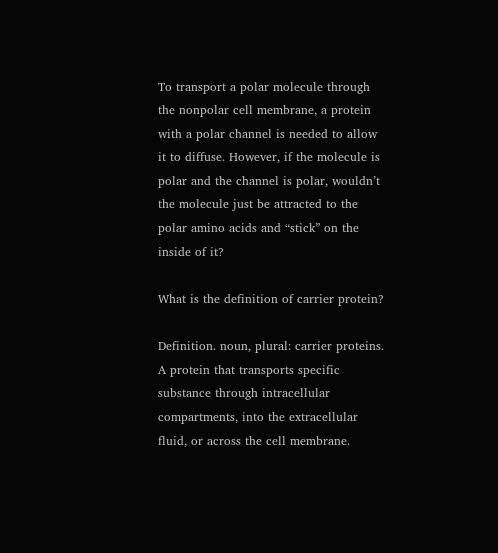To transport a polar molecule through the nonpolar cell membrane, a protein with a polar channel is needed to allow it to diffuse. However, if the molecule is polar and the channel is polar, wouldn’t the molecule just be attracted to the polar amino acids and “stick” on the inside of it?

What is the definition of carrier protein?

Definition. noun, plural: carrier proteins. A protein that transports specific substance through intracellular compartments, into the extracellular fluid, or across the cell membrane.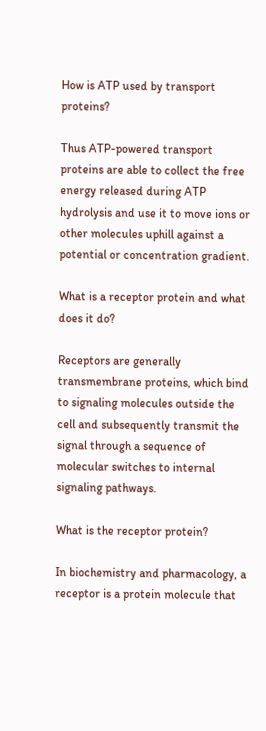How is ATP used by transport proteins?

Thus ATP-powered transport proteins are able to collect the free energy released during ATP hydrolysis and use it to move ions or other molecules uphill against a potential or concentration gradient.

What is a receptor protein and what does it do?

Receptors are generally transmembrane proteins, which bind to signaling molecules outside the cell and subsequently transmit the signal through a sequence of molecular switches to internal signaling pathways.

What is the receptor protein?

In biochemistry and pharmacology, a receptor is a protein molecule that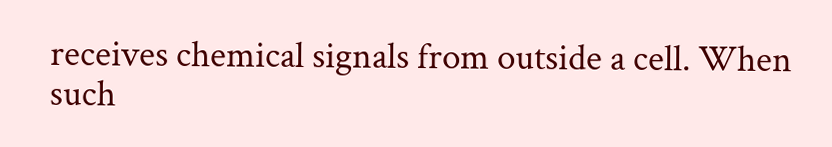receives chemical signals from outside a cell. When such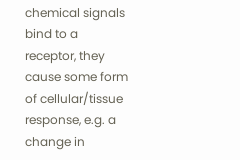chemical signals bind to a receptor, they cause some form of cellular/tissue response, e.g. a change in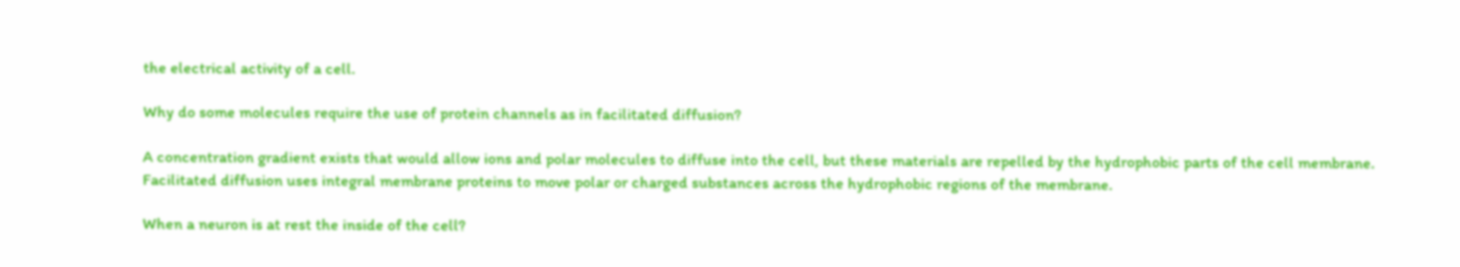the electrical activity of a cell.

Why do some molecules require the use of protein channels as in facilitated diffusion?

A concentration gradient exists that would allow ions and polar molecules to diffuse into the cell, but these materials are repelled by the hydrophobic parts of the cell membrane. Facilitated diffusion uses integral membrane proteins to move polar or charged substances across the hydrophobic regions of the membrane.

When a neuron is at rest the inside of the cell?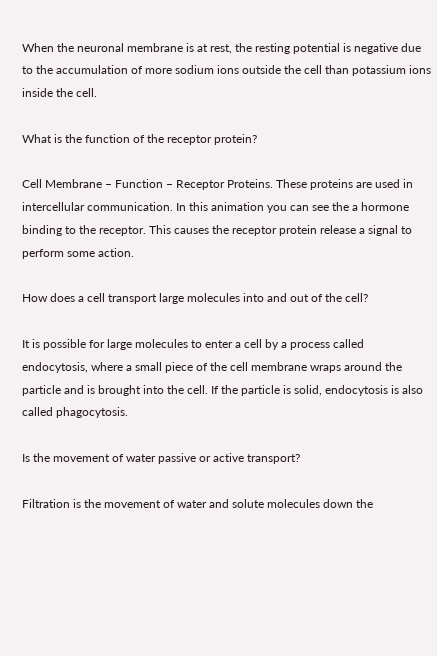When the neuronal membrane is at rest, the resting potential is negative due to the accumulation of more sodium ions outside the cell than potassium ions inside the cell.

What is the function of the receptor protein?

Cell Membrane – Function – Receptor Proteins. These proteins are used in intercellular communication. In this animation you can see the a hormone binding to the receptor. This causes the receptor protein release a signal to perform some action.

How does a cell transport large molecules into and out of the cell?

It is possible for large molecules to enter a cell by a process called endocytosis, where a small piece of the cell membrane wraps around the particle and is brought into the cell. If the particle is solid, endocytosis is also called phagocytosis.

Is the movement of water passive or active transport?

Filtration is the movement of water and solute molecules down the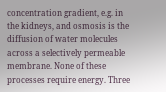concentration gradient, e.g. in the kidneys, and osmosis is the diffusion of water molecules across a selectively permeable membrane. None of these processes require energy. Three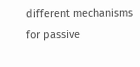different mechanisms for passive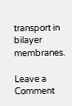transport in bilayer membranes.

Leave a Comment